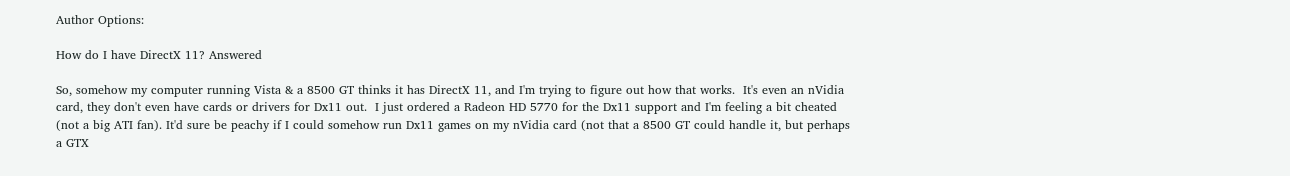Author Options:

How do I have DirectX 11? Answered

So, somehow my computer running Vista & a 8500 GT thinks it has DirectX 11, and I'm trying to figure out how that works.  It's even an nVidia card, they don't even have cards or drivers for Dx11 out.  I just ordered a Radeon HD 5770 for the Dx11 support and I'm feeling a bit cheated (not a big ATI fan). It'd sure be peachy if I could somehow run Dx11 games on my nVidia card (not that a 8500 GT could handle it, but perhaps a GTX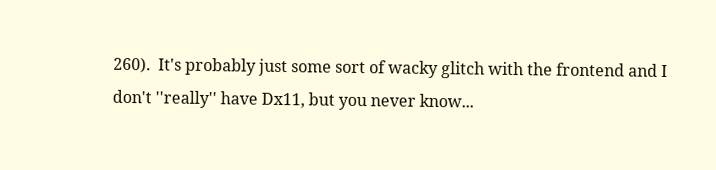260).  It's probably just some sort of wacky glitch with the frontend and I don't ''really'' have Dx11, but you never know...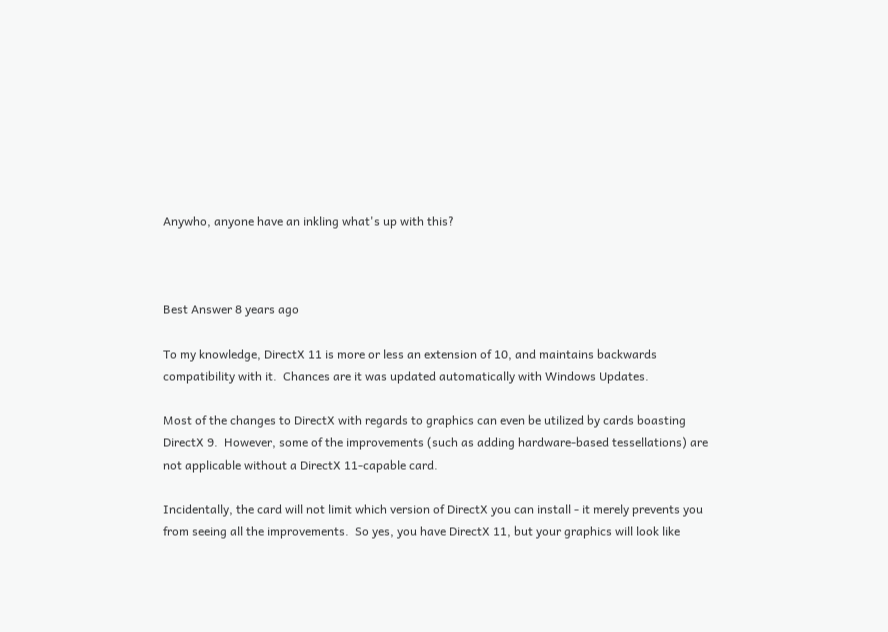Anywho, anyone have an inkling what's up with this?



Best Answer 8 years ago

To my knowledge, DirectX 11 is more or less an extension of 10, and maintains backwards compatibility with it.  Chances are it was updated automatically with Windows Updates.

Most of the changes to DirectX with regards to graphics can even be utilized by cards boasting DirectX 9.  However, some of the improvements (such as adding hardware-based tessellations) are not applicable without a DirectX 11-capable card.

Incidentally, the card will not limit which version of DirectX you can install - it merely prevents you from seeing all the improvements.  So yes, you have DirectX 11, but your graphics will look like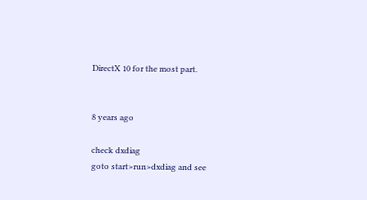DirectX 10 for the most part.


8 years ago

check dxdiag
goto start>run>dxdiag and see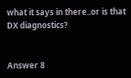what it says in there..or is that DX diagnostics?


Answer 8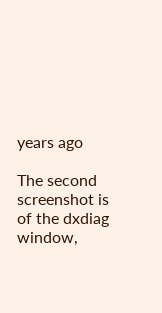years ago

The second screenshot is of the dxdiag window,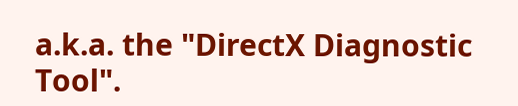a.k.a. the "DirectX Diagnostic Tool".